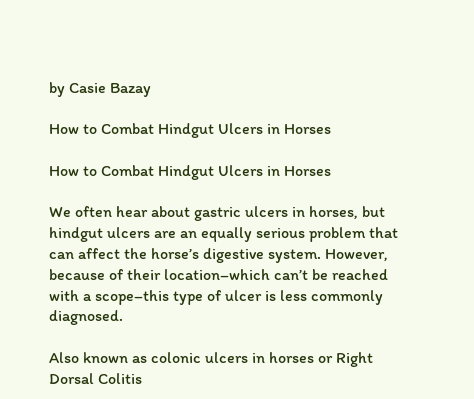by Casie Bazay

How to Combat Hindgut Ulcers in Horses

How to Combat Hindgut Ulcers in Horses

We often hear about gastric ulcers in horses, but hindgut ulcers are an equally serious problem that can affect the horse’s digestive system. However, because of their location–which can’t be reached with a scope–this type of ulcer is less commonly diagnosed.

Also known as colonic ulcers in horses or Right Dorsal Colitis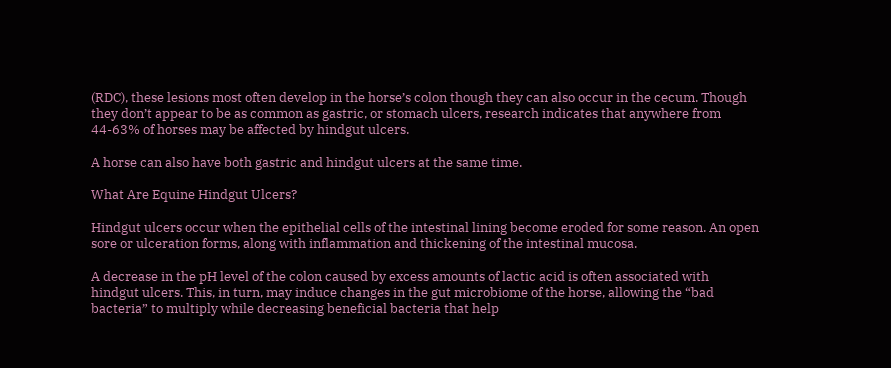(RDC), these lesions most often develop in the horse’s colon though they can also occur in the cecum. Though they don’t appear to be as common as gastric, or stomach ulcers, research indicates that anywhere from 44-63% of horses may be affected by hindgut ulcers.

A horse can also have both gastric and hindgut ulcers at the same time.

What Are Equine Hindgut Ulcers?

Hindgut ulcers occur when the epithelial cells of the intestinal lining become eroded for some reason. An open sore or ulceration forms, along with inflammation and thickening of the intestinal mucosa.

A decrease in the pH level of the colon caused by excess amounts of lactic acid is often associated with hindgut ulcers. This, in turn, may induce changes in the gut microbiome of the horse, allowing the “bad bacteria” to multiply while decreasing beneficial bacteria that help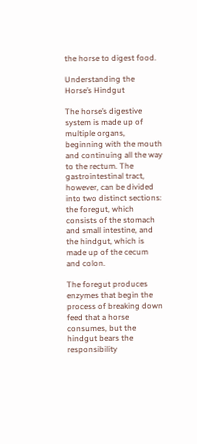the horse to digest food.

Understanding the Horse’s Hindgut

The horse’s digestive system is made up of multiple organs, beginning with the mouth and continuing all the way to the rectum. The gastrointestinal tract, however, can be divided into two distinct sections: the foregut, which consists of the stomach and small intestine, and the hindgut, which is made up of the cecum and colon.

The foregut produces enzymes that begin the process of breaking down feed that a horse consumes, but the hindgut bears the responsibility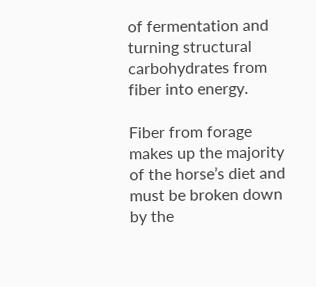of fermentation and turning structural carbohydrates from fiber into energy.

Fiber from forage makes up the majority of the horse’s diet and must be broken down by the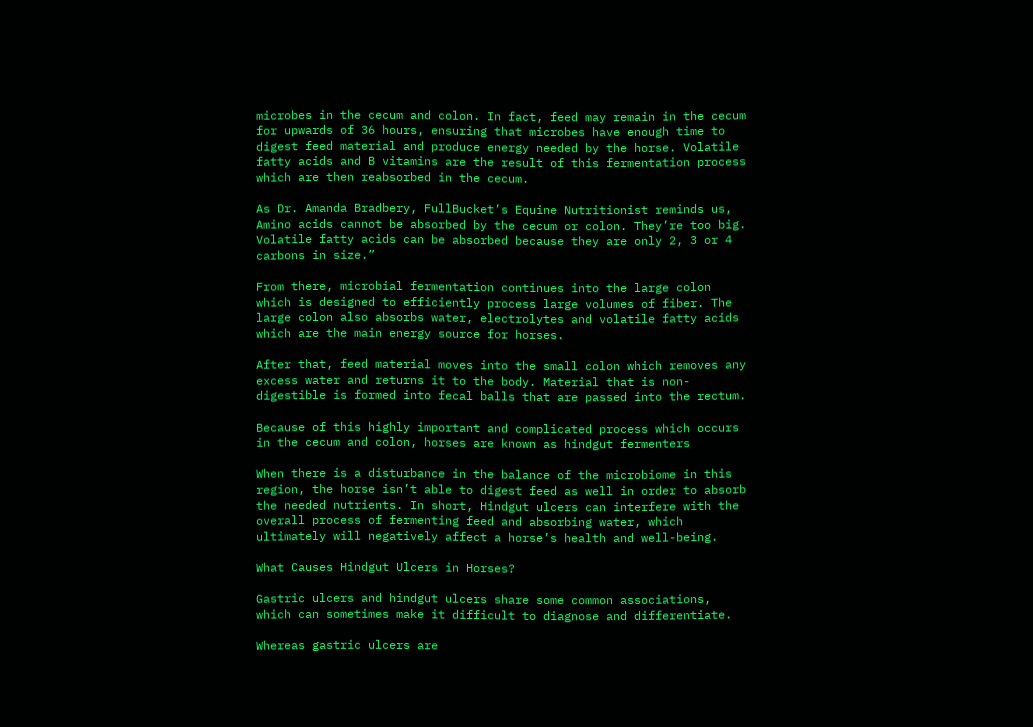microbes in the cecum and colon. In fact, feed may remain in the cecum for upwards of 36 hours, ensuring that microbes have enough time to digest feed material and produce energy needed by the horse. Volatile fatty acids and B vitamins are the result of this fermentation process which are then reabsorbed in the cecum.

As Dr. Amanda Bradbery, FullBucket’s Equine Nutritionist reminds us, Amino acids cannot be absorbed by the cecum or colon. They’re too big. Volatile fatty acids can be absorbed because they are only 2, 3 or 4 carbons in size.”

From there, microbial fermentation continues into the large colon which is designed to efficiently process large volumes of fiber. The large colon also absorbs water, electrolytes and volatile fatty acids which are the main energy source for horses.

After that, feed material moves into the small colon which removes any excess water and returns it to the body. Material that is non-digestible is formed into fecal balls that are passed into the rectum.

Because of this highly important and complicated process which occurs in the cecum and colon, horses are known as hindgut fermenters

When there is a disturbance in the balance of the microbiome in this region, the horse isn’t able to digest feed as well in order to absorb the needed nutrients. In short, Hindgut ulcers can interfere with the overall process of fermenting feed and absorbing water, which ultimately will negatively affect a horse’s health and well-being.

What Causes Hindgut Ulcers in Horses?

Gastric ulcers and hindgut ulcers share some common associations, which can sometimes make it difficult to diagnose and differentiate.

Whereas gastric ulcers are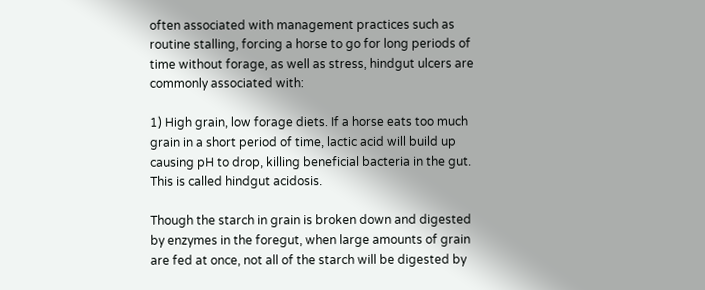often associated with management practices such as routine stalling, forcing a horse to go for long periods of time without forage, as well as stress, hindgut ulcers are commonly associated with:

1) High grain, low forage diets. If a horse eats too much grain in a short period of time, lactic acid will build up causing pH to drop, killing beneficial bacteria in the gut. This is called hindgut acidosis.

Though the starch in grain is broken down and digested by enzymes in the foregut, when large amounts of grain are fed at once, not all of the starch will be digested by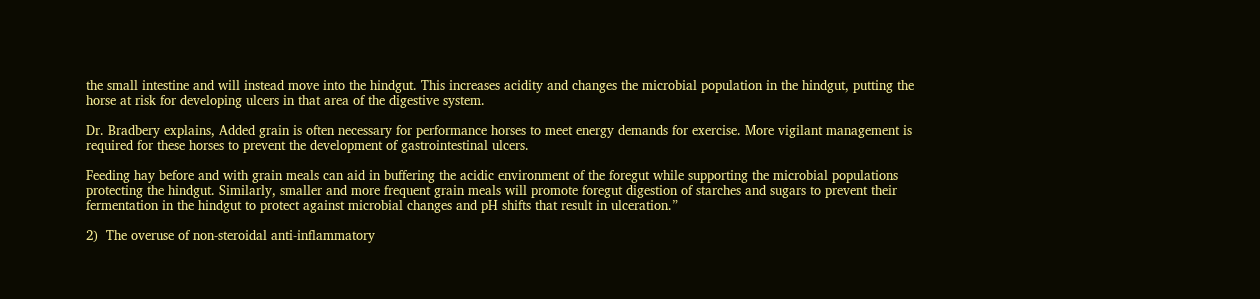the small intestine and will instead move into the hindgut. This increases acidity and changes the microbial population in the hindgut, putting the horse at risk for developing ulcers in that area of the digestive system.

Dr. Bradbery explains, Added grain is often necessary for performance horses to meet energy demands for exercise. More vigilant management is required for these horses to prevent the development of gastrointestinal ulcers.

Feeding hay before and with grain meals can aid in buffering the acidic environment of the foregut while supporting the microbial populations protecting the hindgut. Similarly, smaller and more frequent grain meals will promote foregut digestion of starches and sugars to prevent their fermentation in the hindgut to protect against microbial changes and pH shifts that result in ulceration.”

2)  The overuse of non-steroidal anti-inflammatory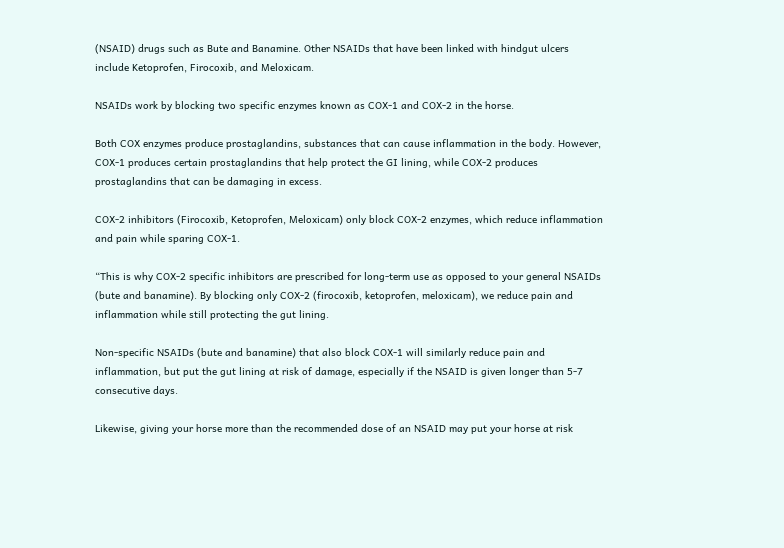(NSAID) drugs such as Bute and Banamine. Other NSAIDs that have been linked with hindgut ulcers include Ketoprofen, Firocoxib, and Meloxicam.

NSAIDs work by blocking two specific enzymes known as COX-1 and COX-2 in the horse.

Both COX enzymes produce prostaglandins, substances that can cause inflammation in the body. However, COX-1 produces certain prostaglandins that help protect the GI lining, while COX-2 produces prostaglandins that can be damaging in excess.

COX-2 inhibitors (Firocoxib, Ketoprofen, Meloxicam) only block COX-2 enzymes, which reduce inflammation and pain while sparing COX-1.

“This is why COX-2 specific inhibitors are prescribed for long-term use as opposed to your general NSAIDs (bute and banamine). By blocking only COX-2 (firocoxib, ketoprofen, meloxicam), we reduce pain and inflammation while still protecting the gut lining.

Non-specific NSAIDs (bute and banamine) that also block COX-1 will similarly reduce pain and inflammation, but put the gut lining at risk of damage, especially if the NSAID is given longer than 5-7 consecutive days.

Likewise, giving your horse more than the recommended dose of an NSAID may put your horse at risk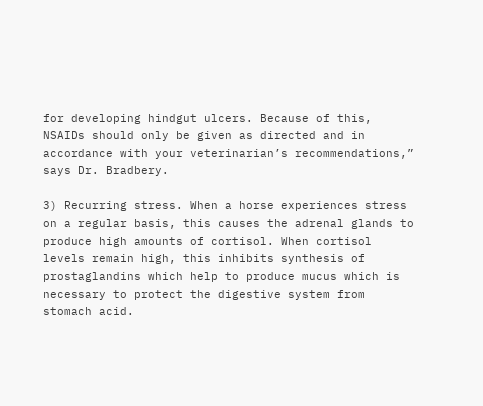for developing hindgut ulcers. Because of this, NSAIDs should only be given as directed and in accordance with your veterinarian’s recommendations,” says Dr. Bradbery.

3) Recurring stress. When a horse experiences stress on a regular basis, this causes the adrenal glands to produce high amounts of cortisol. When cortisol levels remain high, this inhibits synthesis of prostaglandins which help to produce mucus which is necessary to protect the digestive system from stomach acid.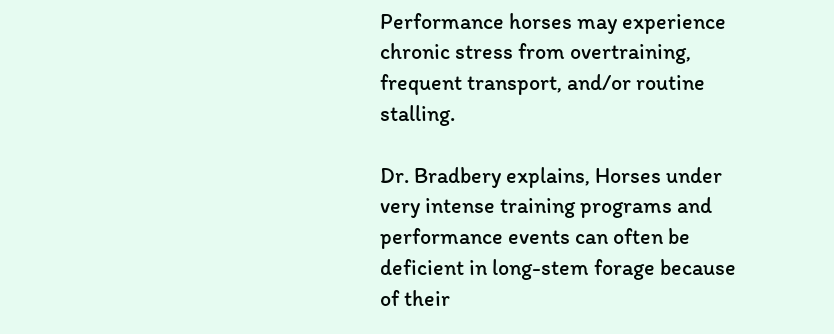Performance horses may experience chronic stress from overtraining, frequent transport, and/or routine stalling.

Dr. Bradbery explains, Horses under very intense training programs and performance events can often be deficient in long-stem forage because of their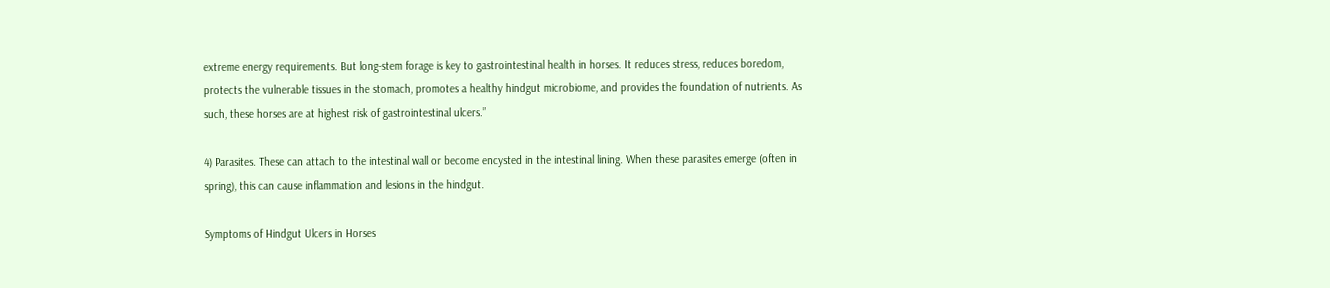extreme energy requirements. But long-stem forage is key to gastrointestinal health in horses. It reduces stress, reduces boredom, protects the vulnerable tissues in the stomach, promotes a healthy hindgut microbiome, and provides the foundation of nutrients. As such, these horses are at highest risk of gastrointestinal ulcers.”

4) Parasites. These can attach to the intestinal wall or become encysted in the intestinal lining. When these parasites emerge (often in spring), this can cause inflammation and lesions in the hindgut.

Symptoms of Hindgut Ulcers in Horses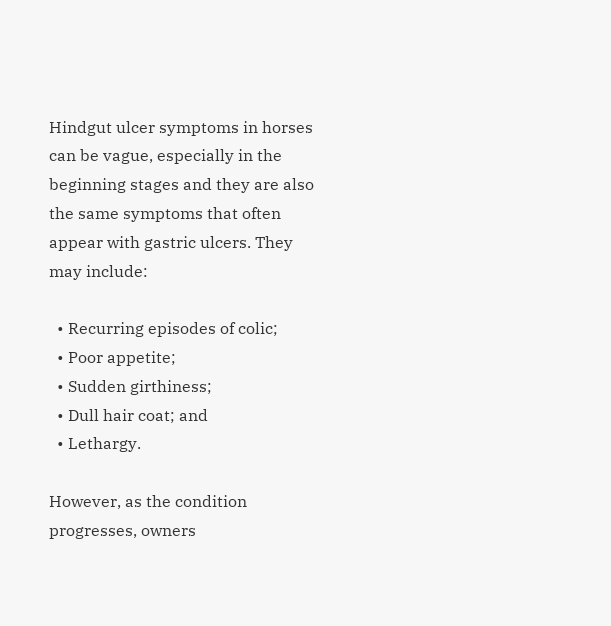Hindgut ulcer symptoms in horses can be vague, especially in the beginning stages and they are also the same symptoms that often appear with gastric ulcers. They may include:

  • Recurring episodes of colic;
  • Poor appetite;
  • Sudden girthiness;
  • Dull hair coat; and
  • Lethargy.

However, as the condition progresses, owners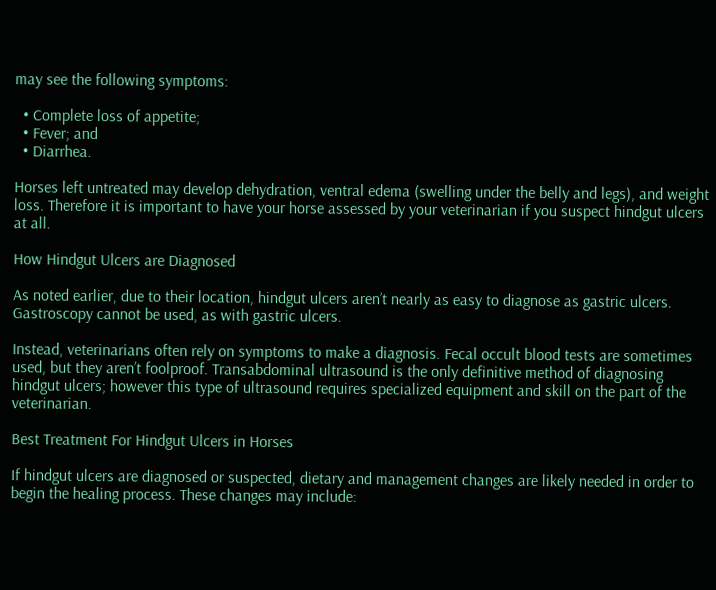may see the following symptoms:

  • Complete loss of appetite;
  • Fever; and
  • Diarrhea.

Horses left untreated may develop dehydration, ventral edema (swelling under the belly and legs), and weight loss. Therefore it is important to have your horse assessed by your veterinarian if you suspect hindgut ulcers at all.

How Hindgut Ulcers are Diagnosed

As noted earlier, due to their location, hindgut ulcers aren’t nearly as easy to diagnose as gastric ulcers. Gastroscopy cannot be used, as with gastric ulcers.

Instead, veterinarians often rely on symptoms to make a diagnosis. Fecal occult blood tests are sometimes used, but they aren’t foolproof. Transabdominal ultrasound is the only definitive method of diagnosing hindgut ulcers; however this type of ultrasound requires specialized equipment and skill on the part of the veterinarian.

Best Treatment For Hindgut Ulcers in Horses

If hindgut ulcers are diagnosed or suspected, dietary and management changes are likely needed in order to begin the healing process. These changes may include: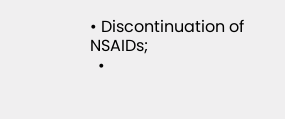• Discontinuation of NSAIDs;
  •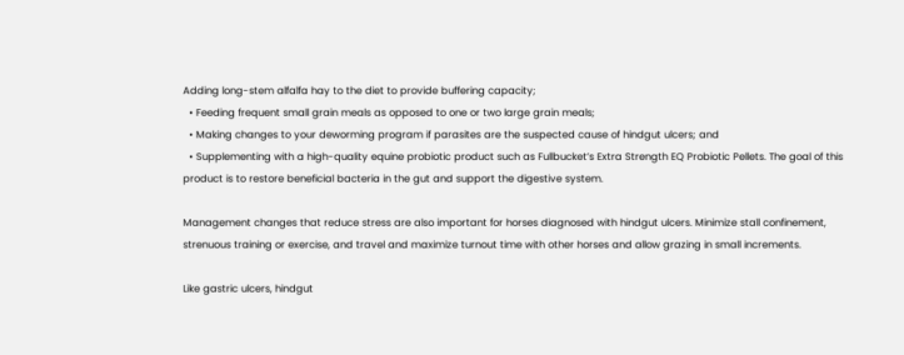Adding long-stem alfalfa hay to the diet to provide buffering capacity;
  • Feeding frequent small grain meals as opposed to one or two large grain meals;
  • Making changes to your deworming program if parasites are the suspected cause of hindgut ulcers; and
  • Supplementing with a high-quality equine probiotic product such as Fullbucket’s Extra Strength EQ Probiotic Pellets. The goal of this product is to restore beneficial bacteria in the gut and support the digestive system.

Management changes that reduce stress are also important for horses diagnosed with hindgut ulcers. Minimize stall confinement, strenuous training or exercise, and travel and maximize turnout time with other horses and allow grazing in small increments.

Like gastric ulcers, hindgut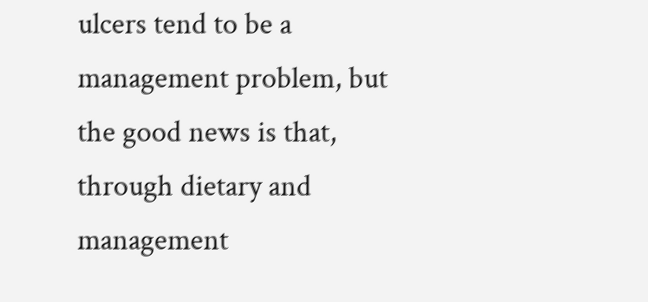ulcers tend to be a management problem, but the good news is that, through dietary and management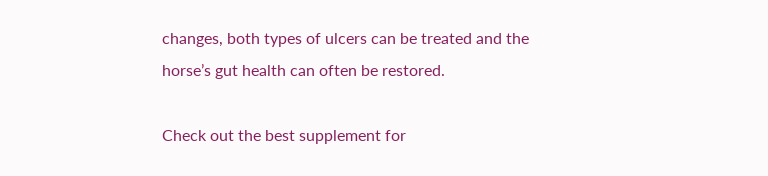changes, both types of ulcers can be treated and the horse’s gut health can often be restored.

Check out the best supplement for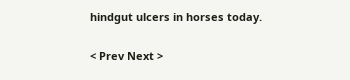hindgut ulcers in horses today.

< Prev Next >